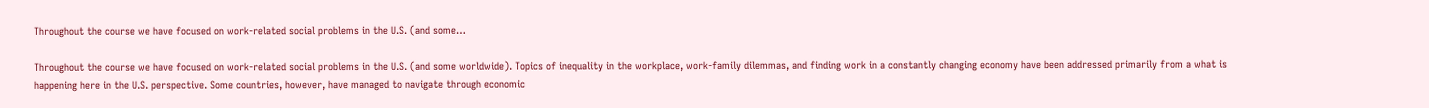Throughout the course we have focused on work-related social problems in the U.S. (and some…

Throughout the course we have focused on work-related social problems in the U.S. (and some worldwide). Topics of inequality in the workplace, work-family dilemmas, and finding work in a constantly changing economy have been addressed primarily from a what is happening here in the U.S. perspective. Some countries, however, have managed to navigate through economic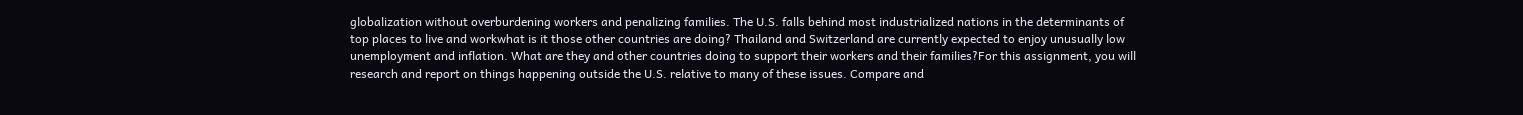globalization without overburdening workers and penalizing families. The U.S. falls behind most industrialized nations in the determinants of top places to live and workwhat is it those other countries are doing? Thailand and Switzerland are currently expected to enjoy unusually low unemployment and inflation. What are they and other countries doing to support their workers and their families?For this assignment, you will research and report on things happening outside the U.S. relative to many of these issues. Compare and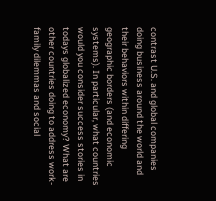contrast U.S. and global companies doing business around the world and their behaviors within differing geographic borders (and economic systems). In particular, what countries would you consider success stories in todays globalized economy? What are other countries doing to address work-family dilemmas and social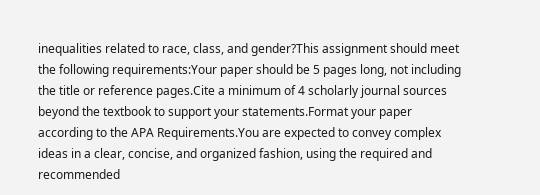inequalities related to race, class, and gender?This assignment should meet the following requirements:Your paper should be 5 pages long, not including the title or reference pages.Cite a minimum of 4 scholarly journal sources beyond the textbook to support your statements.Format your paper according to the APA Requirements.You are expected to convey complex ideas in a clear, concise, and organized fashion, using the required and recommended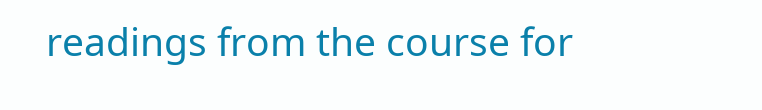readings from the course for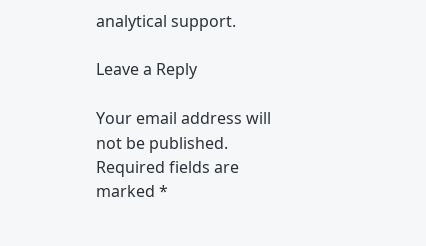analytical support.

Leave a Reply

Your email address will not be published. Required fields are marked *